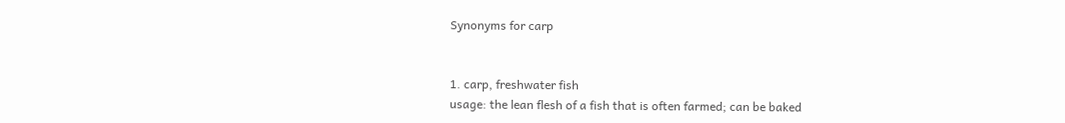Synonyms for carp


1. carp, freshwater fish
usage: the lean flesh of a fish that is often farmed; can be baked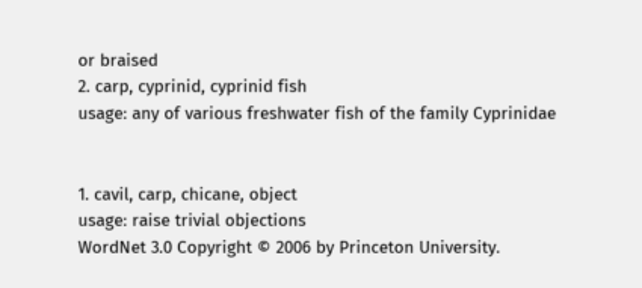or braised
2. carp, cyprinid, cyprinid fish
usage: any of various freshwater fish of the family Cyprinidae


1. cavil, carp, chicane, object
usage: raise trivial objections
WordNet 3.0 Copyright © 2006 by Princeton University.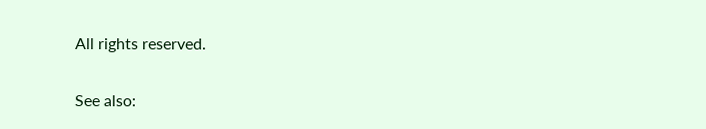All rights reserved.

See also: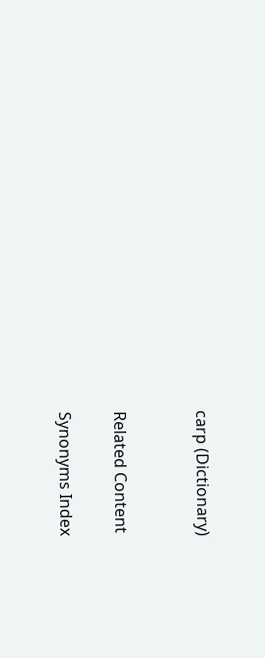carp (Dictionary)


Related Content

Synonyms Index